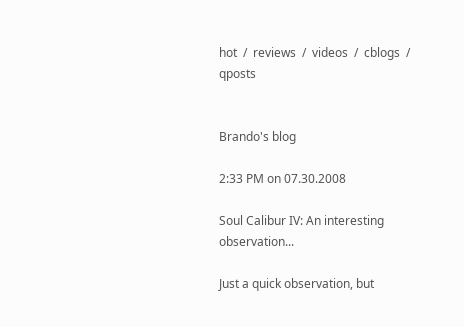hot  /  reviews  /  videos  /  cblogs  /  qposts


Brando's blog

2:33 PM on 07.30.2008

Soul Calibur IV: An interesting observation...

Just a quick observation, but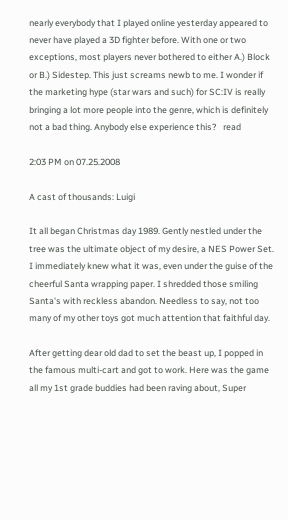nearly everybody that I played online yesterday appeared to never have played a 3D fighter before. With one or two exceptions, most players never bothered to either A.) Block or B.) Sidestep. This just screams newb to me. I wonder if the marketing hype (star wars and such) for SC:IV is really bringing a lot more people into the genre, which is definitely not a bad thing. Anybody else experience this?   read

2:03 PM on 07.25.2008

A cast of thousands: Luigi

It all began Christmas day 1989. Gently nestled under the tree was the ultimate object of my desire, a NES Power Set. I immediately knew what it was, even under the guise of the cheerful Santa wrapping paper. I shredded those smiling Santa's with reckless abandon. Needless to say, not too many of my other toys got much attention that faithful day.

After getting dear old dad to set the beast up, I popped in the famous multi-cart and got to work. Here was the game all my 1st grade buddies had been raving about, Super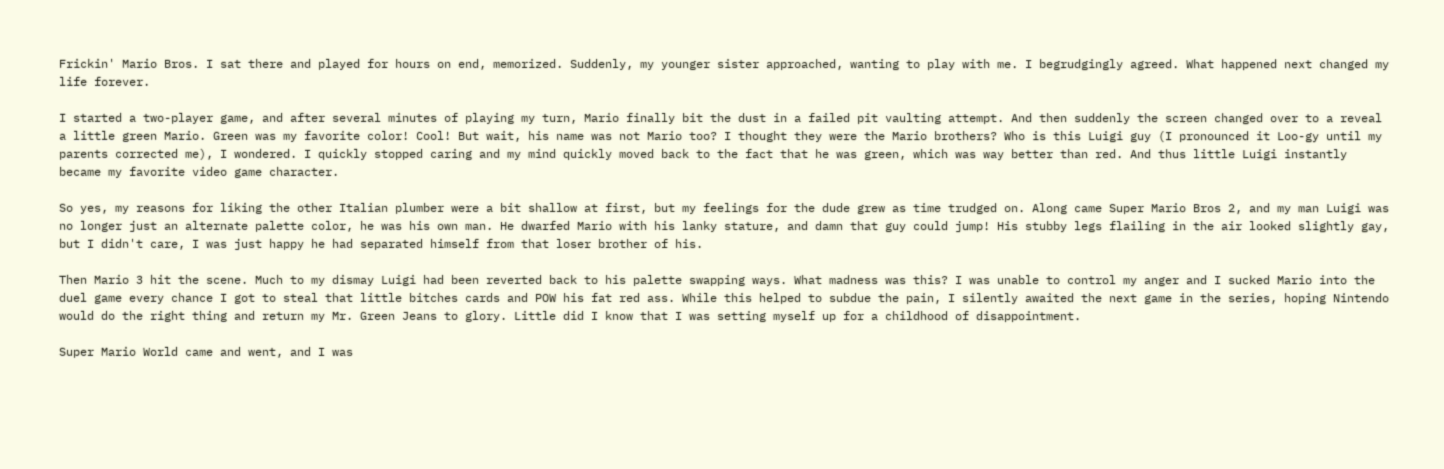Frickin' Mario Bros. I sat there and played for hours on end, memorized. Suddenly, my younger sister approached, wanting to play with me. I begrudgingly agreed. What happened next changed my life forever.

I started a two-player game, and after several minutes of playing my turn, Mario finally bit the dust in a failed pit vaulting attempt. And then suddenly the screen changed over to a reveal a little green Mario. Green was my favorite color! Cool! But wait, his name was not Mario too? I thought they were the Mario brothers? Who is this Luigi guy (I pronounced it Loo-gy until my parents corrected me), I wondered. I quickly stopped caring and my mind quickly moved back to the fact that he was green, which was way better than red. And thus little Luigi instantly became my favorite video game character.

So yes, my reasons for liking the other Italian plumber were a bit shallow at first, but my feelings for the dude grew as time trudged on. Along came Super Mario Bros 2, and my man Luigi was no longer just an alternate palette color, he was his own man. He dwarfed Mario with his lanky stature, and damn that guy could jump! His stubby legs flailing in the air looked slightly gay, but I didn't care, I was just happy he had separated himself from that loser brother of his.

Then Mario 3 hit the scene. Much to my dismay Luigi had been reverted back to his palette swapping ways. What madness was this? I was unable to control my anger and I sucked Mario into the duel game every chance I got to steal that little bitches cards and POW his fat red ass. While this helped to subdue the pain, I silently awaited the next game in the series, hoping Nintendo would do the right thing and return my Mr. Green Jeans to glory. Little did I know that I was setting myself up for a childhood of disappointment.

Super Mario World came and went, and I was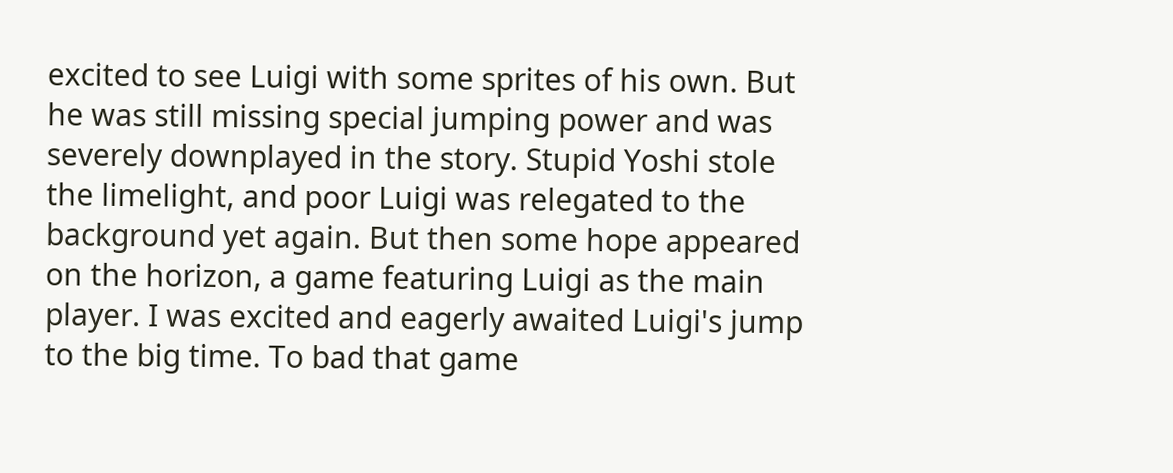excited to see Luigi with some sprites of his own. But he was still missing special jumping power and was severely downplayed in the story. Stupid Yoshi stole the limelight, and poor Luigi was relegated to the background yet again. But then some hope appeared on the horizon, a game featuring Luigi as the main player. I was excited and eagerly awaited Luigi's jump to the big time. To bad that game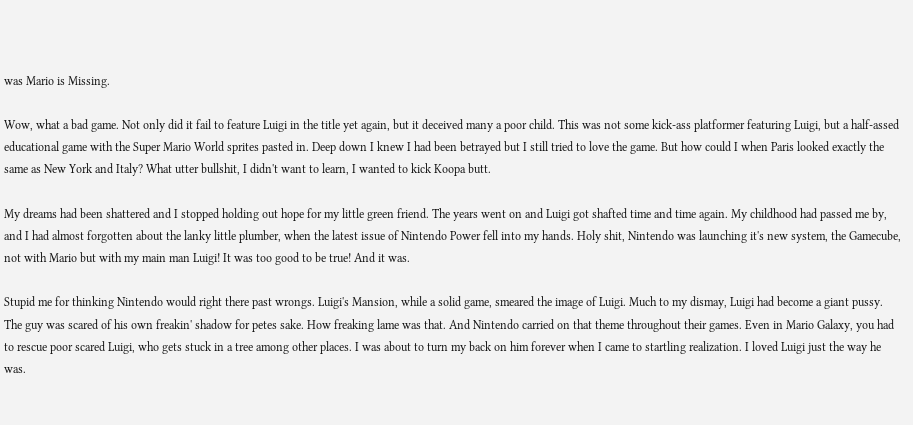was Mario is Missing.

Wow, what a bad game. Not only did it fail to feature Luigi in the title yet again, but it deceived many a poor child. This was not some kick-ass platformer featuring Luigi, but a half-assed educational game with the Super Mario World sprites pasted in. Deep down I knew I had been betrayed but I still tried to love the game. But how could I when Paris looked exactly the same as New York and Italy? What utter bullshit, I didn't want to learn, I wanted to kick Koopa butt.

My dreams had been shattered and I stopped holding out hope for my little green friend. The years went on and Luigi got shafted time and time again. My childhood had passed me by, and I had almost forgotten about the lanky little plumber, when the latest issue of Nintendo Power fell into my hands. Holy shit, Nintendo was launching it's new system, the Gamecube, not with Mario but with my main man Luigi! It was too good to be true! And it was.

Stupid me for thinking Nintendo would right there past wrongs. Luigi's Mansion, while a solid game, smeared the image of Luigi. Much to my dismay, Luigi had become a giant pussy. The guy was scared of his own freakin' shadow for petes sake. How freaking lame was that. And Nintendo carried on that theme throughout their games. Even in Mario Galaxy, you had to rescue poor scared Luigi, who gets stuck in a tree among other places. I was about to turn my back on him forever when I came to startling realization. I loved Luigi just the way he was.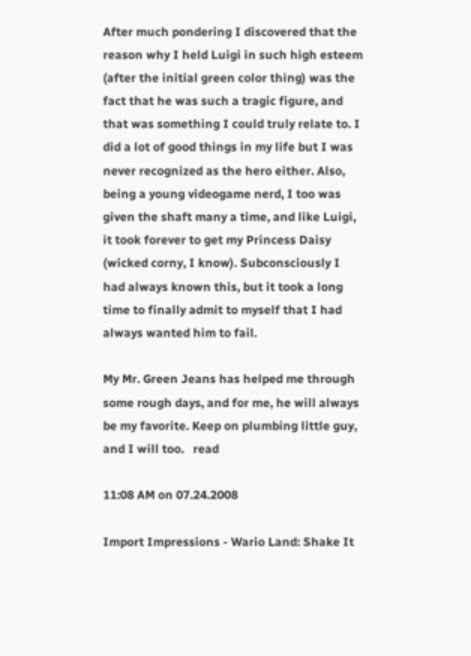After much pondering I discovered that the reason why I held Luigi in such high esteem (after the initial green color thing) was the fact that he was such a tragic figure, and that was something I could truly relate to. I did a lot of good things in my life but I was never recognized as the hero either. Also, being a young videogame nerd, I too was given the shaft many a time, and like Luigi, it took forever to get my Princess Daisy (wicked corny, I know). Subconsciously I had always known this, but it took a long time to finally admit to myself that I had always wanted him to fail.

My Mr. Green Jeans has helped me through some rough days, and for me, he will always be my favorite. Keep on plumbing little guy, and I will too.   read

11:08 AM on 07.24.2008

Import Impressions - Wario Land: Shake It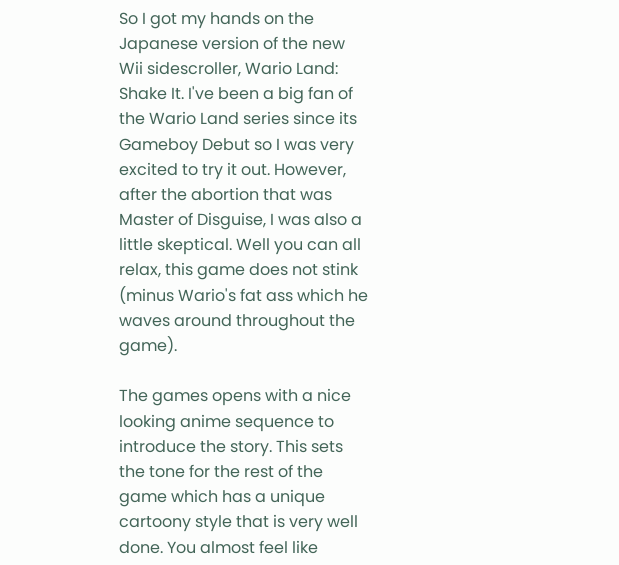So I got my hands on the Japanese version of the new Wii sidescroller, Wario Land: Shake It. I've been a big fan of the Wario Land series since its Gameboy Debut so I was very excited to try it out. However, after the abortion that was Master of Disguise, I was also a little skeptical. Well you can all relax, this game does not stink (minus Wario's fat ass which he waves around throughout the game).

The games opens with a nice looking anime sequence to introduce the story. This sets the tone for the rest of the game which has a unique cartoony style that is very well done. You almost feel like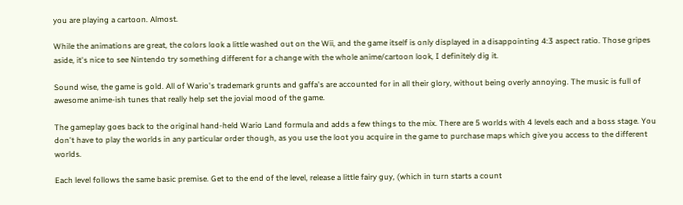you are playing a cartoon. Almost.

While the animations are great, the colors look a little washed out on the Wii, and the game itself is only displayed in a disappointing 4:3 aspect ratio. Those gripes aside, it's nice to see Nintendo try something different for a change with the whole anime/cartoon look, I definitely dig it.

Sound wise, the game is gold. All of Wario's trademark grunts and gaffa's are accounted for in all their glory, without being overly annoying. The music is full of awesome anime-ish tunes that really help set the jovial mood of the game.

The gameplay goes back to the original hand-held Wario Land formula and adds a few things to the mix. There are 5 worlds with 4 levels each and a boss stage. You don't have to play the worlds in any particular order though, as you use the loot you acquire in the game to purchase maps which give you access to the different worlds.

Each level follows the same basic premise. Get to the end of the level, release a little fairy guy, (which in turn starts a count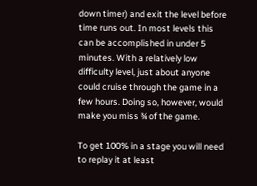down timer) and exit the level before time runs out. In most levels this can be accomplished in under 5 minutes. With a relatively low difficulty level, just about anyone could cruise through the game in a few hours. Doing so, however, would make you miss ¾ of the game.

To get 100% in a stage you will need to replay it at least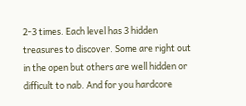2-3 times. Each level has 3 hidden treasures to discover. Some are right out in the open but others are well hidden or difficult to nab. And for you hardcore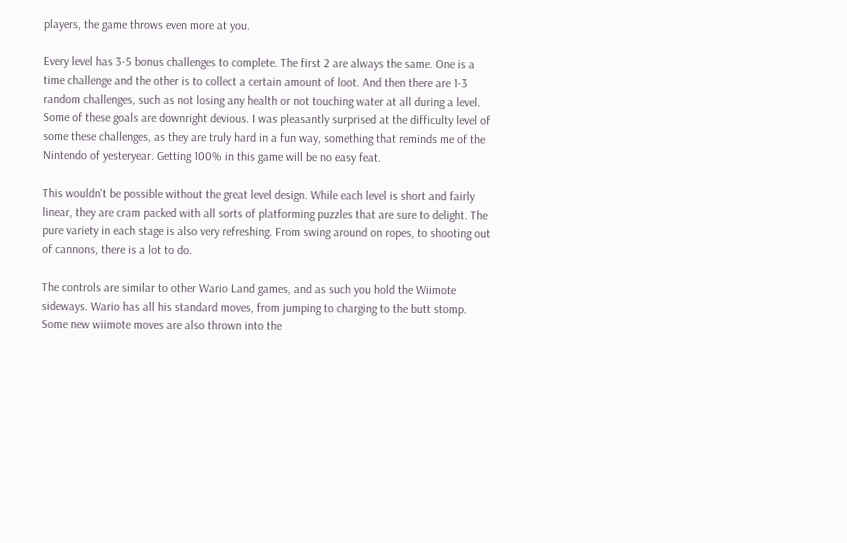players, the game throws even more at you.

Every level has 3-5 bonus challenges to complete. The first 2 are always the same. One is a time challenge and the other is to collect a certain amount of loot. And then there are 1-3 random challenges, such as not losing any health or not touching water at all during a level. Some of these goals are downright devious. I was pleasantly surprised at the difficulty level of some these challenges, as they are truly hard in a fun way, something that reminds me of the Nintendo of yesteryear. Getting 100% in this game will be no easy feat.

This wouldn't be possible without the great level design. While each level is short and fairly linear, they are cram packed with all sorts of platforming puzzles that are sure to delight. The pure variety in each stage is also very refreshing. From swing around on ropes, to shooting out of cannons, there is a lot to do.

The controls are similar to other Wario Land games, and as such you hold the Wiimote sideways. Wario has all his standard moves, from jumping to charging to the butt stomp. Some new wiimote moves are also thrown into the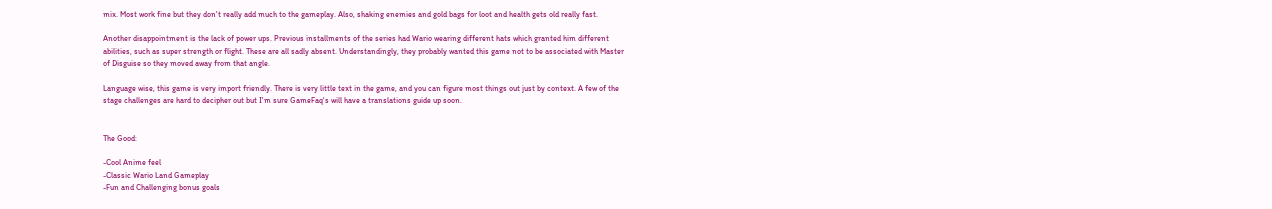mix. Most work fine but they don't really add much to the gameplay. Also, shaking enemies and gold bags for loot and health gets old really fast.

Another disappointment is the lack of power ups. Previous installments of the series had Wario wearing different hats which granted him different abilities, such as super strength or flight. These are all sadly absent. Understandingly, they probably wanted this game not to be associated with Master of Disguise so they moved away from that angle.

Language wise, this game is very import friendly. There is very little text in the game, and you can figure most things out just by context. A few of the stage challenges are hard to decipher out but I'm sure GameFaq's will have a translations guide up soon.


The Good:

-Cool Anime feel
-Classic Wario Land Gameplay
-Fun and Challenging bonus goals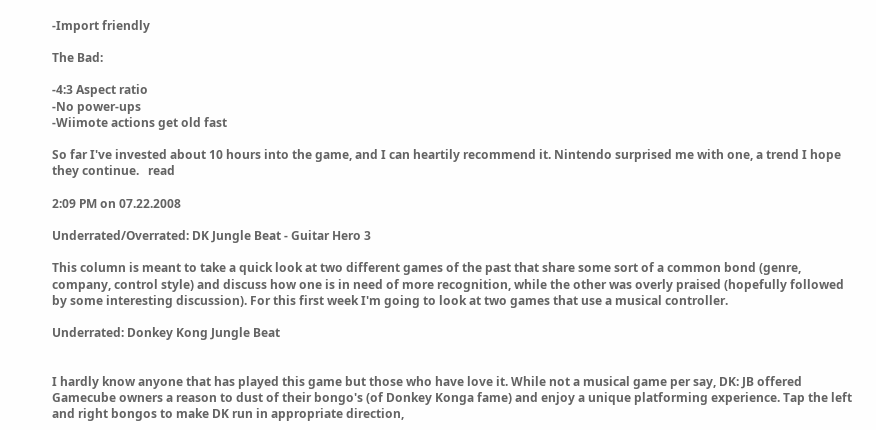-Import friendly

The Bad:

-4:3 Aspect ratio
-No power-ups
-Wiimote actions get old fast

So far I've invested about 10 hours into the game, and I can heartily recommend it. Nintendo surprised me with one, a trend I hope they continue.   read

2:09 PM on 07.22.2008

Underrated/Overrated: DK Jungle Beat - Guitar Hero 3

This column is meant to take a quick look at two different games of the past that share some sort of a common bond (genre, company, control style) and discuss how one is in need of more recognition, while the other was overly praised (hopefully followed by some interesting discussion). For this first week I'm going to look at two games that use a musical controller.

Underrated: Donkey Kong Jungle Beat


I hardly know anyone that has played this game but those who have love it. While not a musical game per say, DK: JB offered Gamecube owners a reason to dust of their bongo's (of Donkey Konga fame) and enjoy a unique platforming experience. Tap the left and right bongos to make DK run in appropriate direction,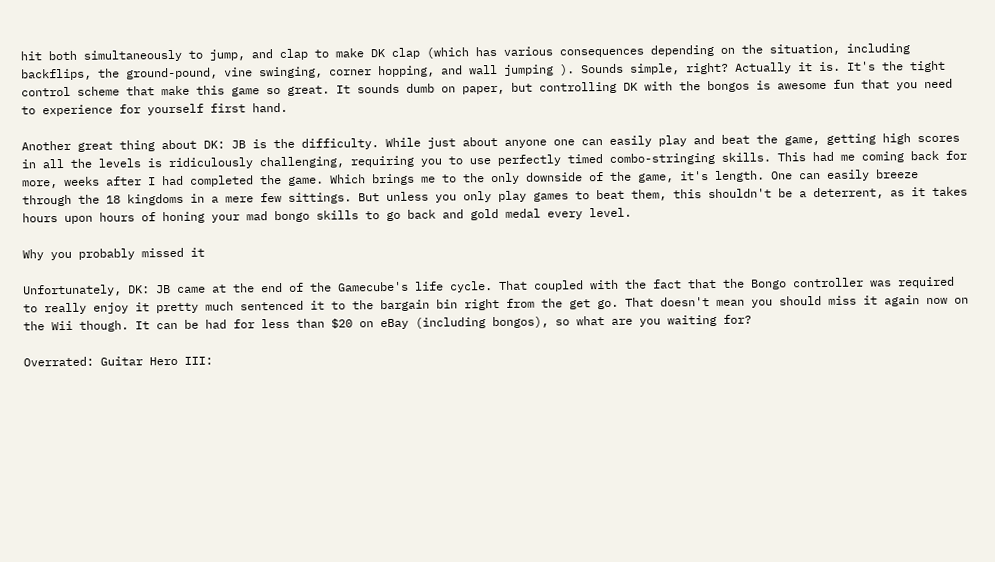hit both simultaneously to jump, and clap to make DK clap (which has various consequences depending on the situation, including backflips, the ground-pound, vine swinging, corner hopping, and wall jumping ). Sounds simple, right? Actually it is. It's the tight control scheme that make this game so great. It sounds dumb on paper, but controlling DK with the bongos is awesome fun that you need to experience for yourself first hand.

Another great thing about DK: JB is the difficulty. While just about anyone one can easily play and beat the game, getting high scores in all the levels is ridiculously challenging, requiring you to use perfectly timed combo-stringing skills. This had me coming back for more, weeks after I had completed the game. Which brings me to the only downside of the game, it's length. One can easily breeze through the 18 kingdoms in a mere few sittings. But unless you only play games to beat them, this shouldn't be a deterrent, as it takes hours upon hours of honing your mad bongo skills to go back and gold medal every level.

Why you probably missed it

Unfortunately, DK: JB came at the end of the Gamecube's life cycle. That coupled with the fact that the Bongo controller was required to really enjoy it pretty much sentenced it to the bargain bin right from the get go. That doesn't mean you should miss it again now on the Wii though. It can be had for less than $20 on eBay (including bongos), so what are you waiting for?

Overrated: Guitar Hero III: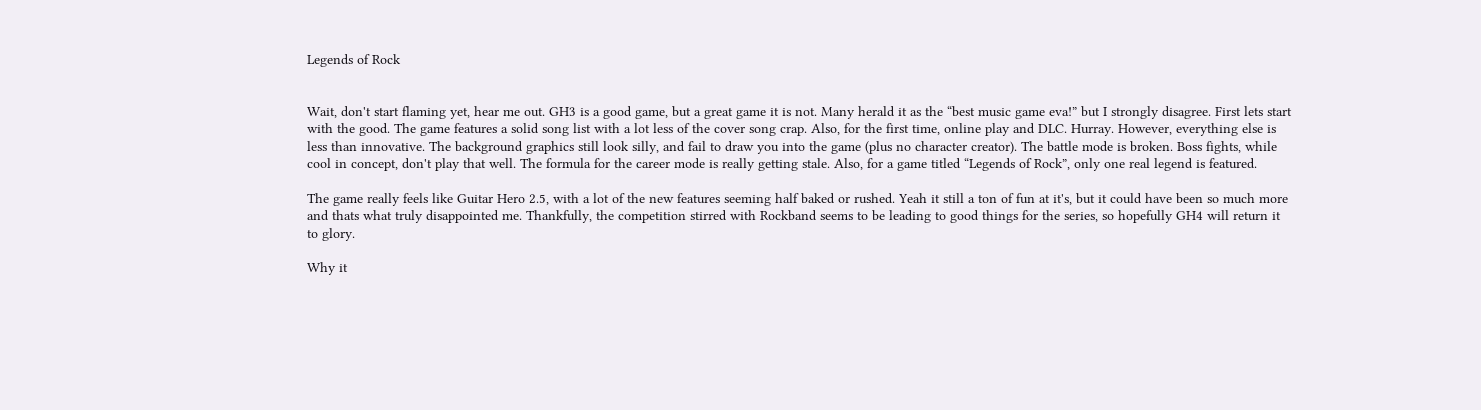Legends of Rock


Wait, don't start flaming yet, hear me out. GH3 is a good game, but a great game it is not. Many herald it as the “best music game eva!” but I strongly disagree. First lets start with the good. The game features a solid song list with a lot less of the cover song crap. Also, for the first time, online play and DLC. Hurray. However, everything else is less than innovative. The background graphics still look silly, and fail to draw you into the game (plus no character creator). The battle mode is broken. Boss fights, while cool in concept, don't play that well. The formula for the career mode is really getting stale. Also, for a game titled “Legends of Rock”, only one real legend is featured.

The game really feels like Guitar Hero 2.5, with a lot of the new features seeming half baked or rushed. Yeah it still a ton of fun at it's, but it could have been so much more and thats what truly disappointed me. Thankfully, the competition stirred with Rockband seems to be leading to good things for the series, so hopefully GH4 will return it to glory.

Why it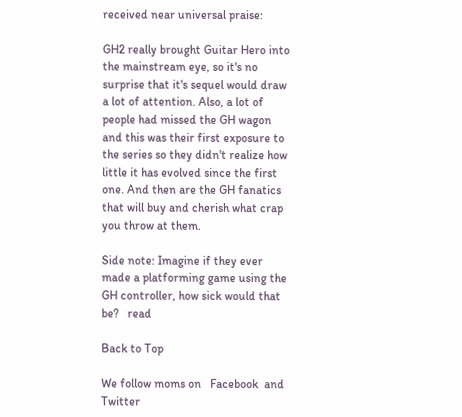received near universal praise:

GH2 really brought Guitar Hero into the mainstream eye, so it's no surprise that it's sequel would draw a lot of attention. Also, a lot of people had missed the GH wagon and this was their first exposure to the series so they didn't realize how little it has evolved since the first one. And then are the GH fanatics that will buy and cherish what crap you throw at them.

Side note: Imagine if they ever made a platforming game using the GH controller, how sick would that be?   read

Back to Top

We follow moms on   Facebook  and   Twitter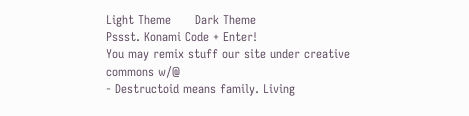Light Theme      Dark Theme
Pssst. Konami Code + Enter!
You may remix stuff our site under creative commons w/@
- Destructoid means family. Living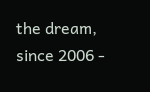the dream, since 2006 -